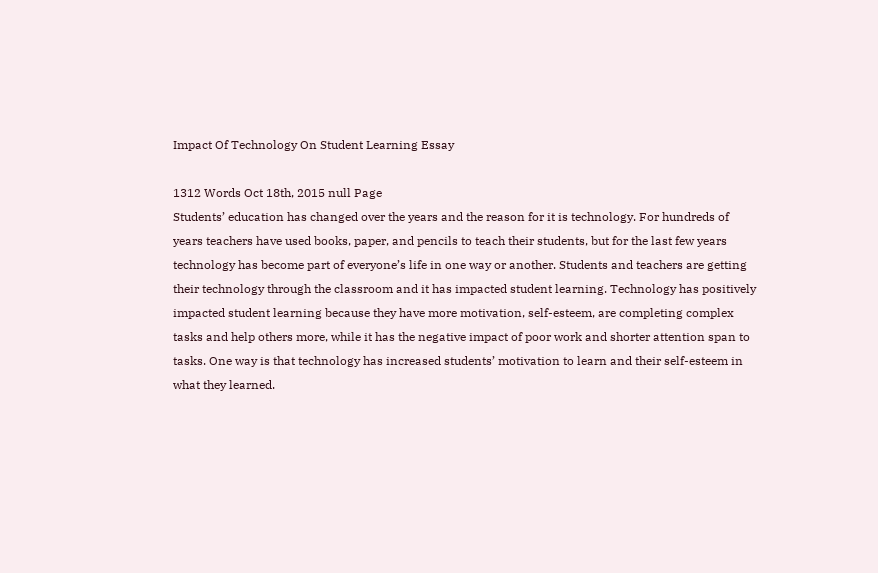Impact Of Technology On Student Learning Essay

1312 Words Oct 18th, 2015 null Page
Students’ education has changed over the years and the reason for it is technology. For hundreds of years teachers have used books, paper, and pencils to teach their students, but for the last few years technology has become part of everyone’s life in one way or another. Students and teachers are getting their technology through the classroom and it has impacted student learning. Technology has positively impacted student learning because they have more motivation, self-esteem, are completing complex tasks and help others more, while it has the negative impact of poor work and shorter attention span to tasks. One way is that technology has increased students’ motivation to learn and their self-esteem in what they learned.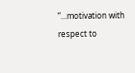“...motivation with respect to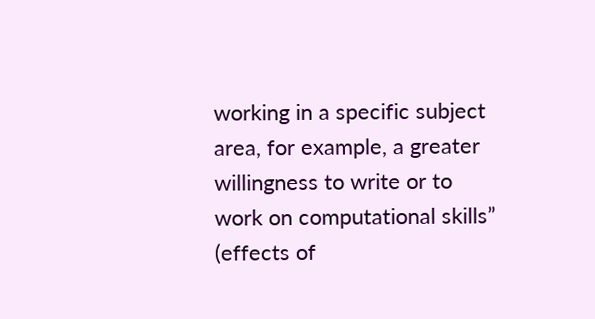working in a specific subject area, for example, a greater willingness to write or to work on computational skills” (effects of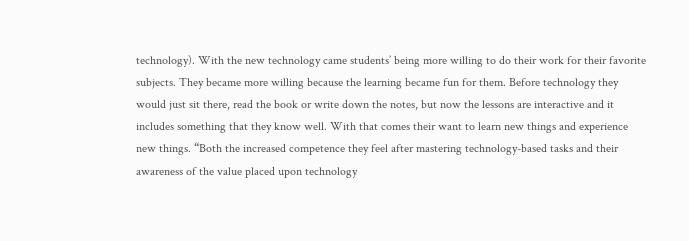technology). With the new technology came students’ being more willing to do their work for their favorite subjects. They became more willing because the learning became fun for them. Before technology they would just sit there, read the book or write down the notes, but now the lessons are interactive and it includes something that they know well. With that comes their want to learn new things and experience new things. “Both the increased competence they feel after mastering technology-based tasks and their awareness of the value placed upon technology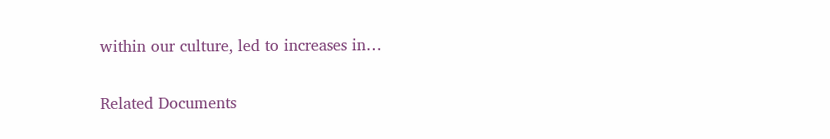within our culture, led to increases in…

Related Documents